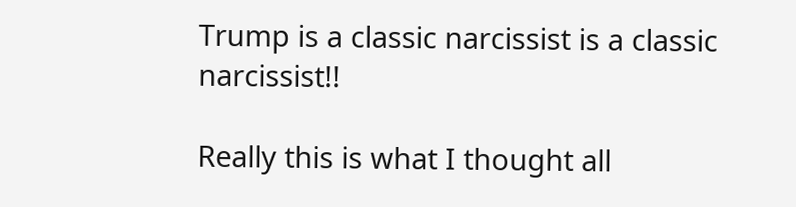Trump is a classic narcissist is a classic narcissist!!

Really this is what I thought all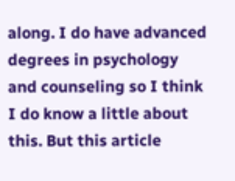along. I do have advanced degrees in psychology and counseling so I think I do know a little about this. But this article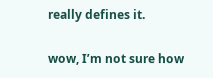really defines it.

wow, I’m not sure how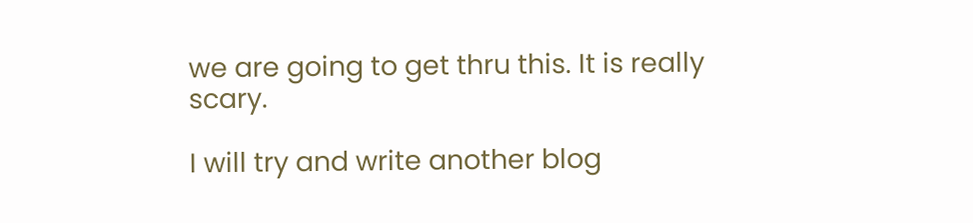we are going to get thru this. It is really scary.

I will try and write another blog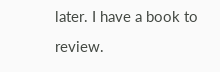later. I have a book to review.